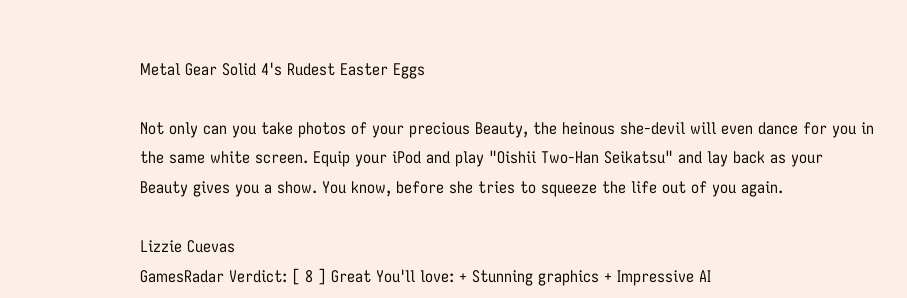Metal Gear Solid 4's Rudest Easter Eggs

Not only can you take photos of your precious Beauty, the heinous she-devil will even dance for you in the same white screen. Equip your iPod and play "Oishii Two-Han Seikatsu" and lay back as your Beauty gives you a show. You know, before she tries to squeeze the life out of you again.

Lizzie Cuevas
GamesRadar Verdict: [ 8 ] Great You'll love: + Stunning graphics + Impressive AI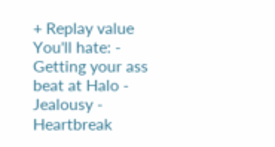+ Replay value You'll hate: - Getting your ass beat at Halo - Jealousy - Heartbreak